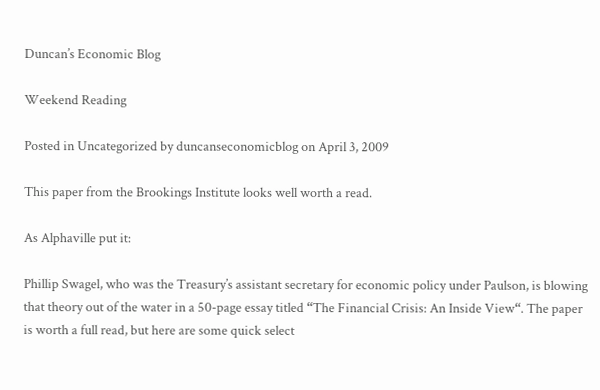Duncan’s Economic Blog

Weekend Reading

Posted in Uncategorized by duncanseconomicblog on April 3, 2009

This paper from the Brookings Institute looks well worth a read.

As Alphaville put it:

Phillip Swagel, who was the Treasury’s assistant secretary for economic policy under Paulson, is blowing that theory out of the water in a 50-page essay titled “The Financial Crisis: An Inside View“. The paper is worth a full read, but here are some quick select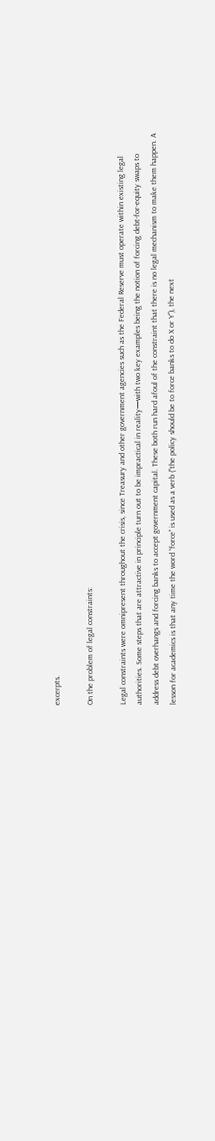excerpts.

On the problem of legal constraints:

Legal constraints were omnipresent throughout the crisis, since Treasury and other government agencies such as the Federal Reserve must operate within existing legal authorities. Some steps that are attractive in principle turn out to be impractical in reality—with two key examples being the notion of forcing debt-for-equity swaps to address debt overhangs and forcing banks to accept government capital. These both run hard afoul of the constraint that there is no legal mechanism to make them happen. A lesson for academics is that any time the word “force” is used as a verb (”the policy should be to force banks to do X or Y”), the next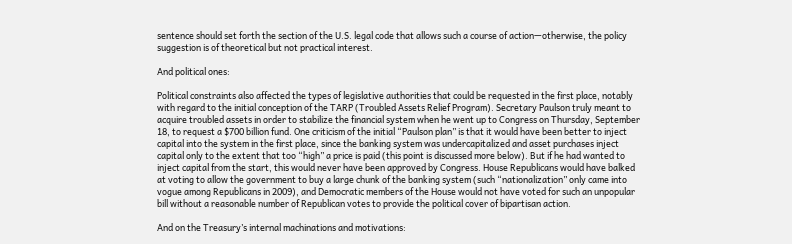sentence should set forth the section of the U.S. legal code that allows such a course of action—otherwise, the policy suggestion is of theoretical but not practical interest.

And political ones:

Political constraints also affected the types of legislative authorities that could be requested in the first place, notably with regard to the initial conception of the TARP (Troubled Assets Relief Program). Secretary Paulson truly meant to acquire troubled assets in order to stabilize the financial system when he went up to Congress on Thursday, September 18, to request a $700 billion fund. One criticism of the initial “Paulson plan” is that it would have been better to inject capital into the system in the first place, since the banking system was undercapitalized and asset purchases inject capital only to the extent that too “high” a price is paid (this point is discussed more below). But if he had wanted to inject capital from the start, this would never have been approved by Congress. House Republicans would have balked at voting to allow the government to buy a large chunk of the banking system (such “nationalization” only came into vogue among Republicans in 2009), and Democratic members of the House would not have voted for such an unpopular bill without a reasonable number of Republican votes to provide the political cover of bipartisan action.

And on the Treasury’s internal machinations and motivations: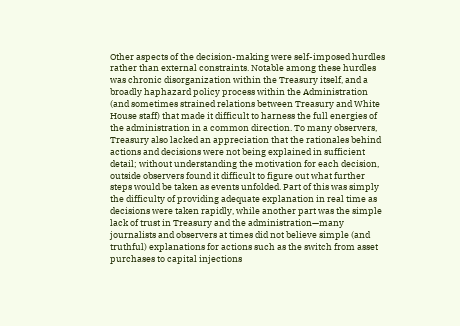Other aspects of the decision-making were self-imposed hurdles rather than external constraints. Notable among these hurdles was chronic disorganization within the Treasury itself, and a broadly haphazard policy process within the Administration (and sometimes strained relations between Treasury and White House staff) that made it difficult to harness the full energies of the administration in a common direction. To many observers, Treasury also lacked an appreciation that the rationales behind actions and decisions were not being explained in sufficient detail; without understanding the motivation for each decision, outside observers found it difficult to figure out what further steps would be taken as events unfolded. Part of this was simply the difficulty of providing adequate explanation in real time as decisions were taken rapidly, while another part was the simple lack of trust in Treasury and the administration—many journalists and observers at times did not believe simple (and truthful) explanations for actions such as the switch from asset purchases to capital injections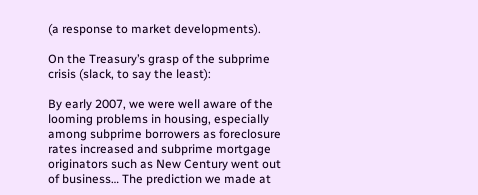(a response to market developments).

On the Treasury’s grasp of the subprime crisis (slack, to say the least):

By early 2007, we were well aware of the looming problems in housing, especially among subprime borrowers as foreclosure rates increased and subprime mortgage originators such as New Century went out of business… The prediction we made at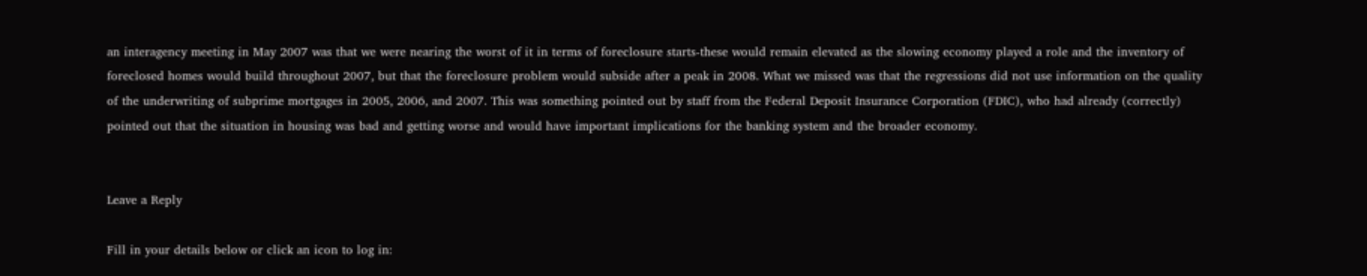an interagency meeting in May 2007 was that we were nearing the worst of it in terms of foreclosure starts-these would remain elevated as the slowing economy played a role and the inventory of foreclosed homes would build throughout 2007, but that the foreclosure problem would subside after a peak in 2008. What we missed was that the regressions did not use information on the quality of the underwriting of subprime mortgages in 2005, 2006, and 2007. This was something pointed out by staff from the Federal Deposit Insurance Corporation (FDIC), who had already (correctly) pointed out that the situation in housing was bad and getting worse and would have important implications for the banking system and the broader economy.


Leave a Reply

Fill in your details below or click an icon to log in: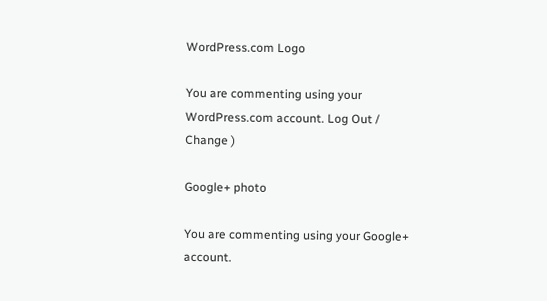WordPress.com Logo

You are commenting using your WordPress.com account. Log Out /  Change )

Google+ photo

You are commenting using your Google+ account.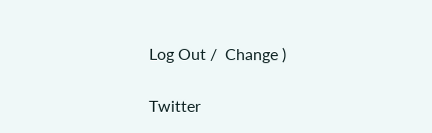Log Out /  Change )

Twitter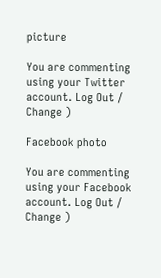picture

You are commenting using your Twitter account. Log Out /  Change )

Facebook photo

You are commenting using your Facebook account. Log Out /  Change )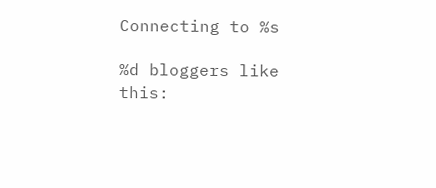Connecting to %s

%d bloggers like this: